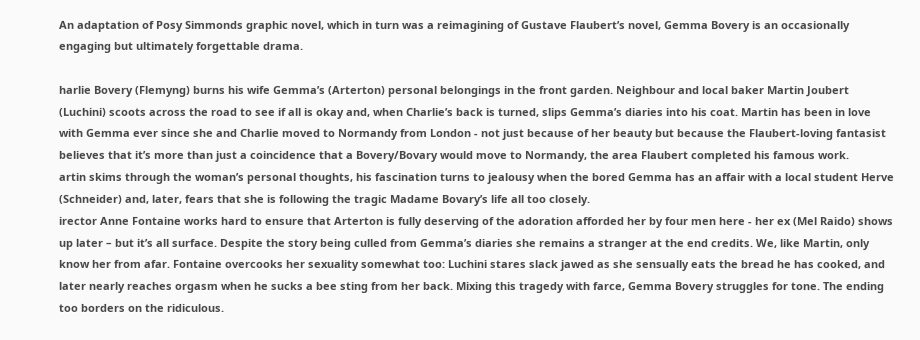An adaptation of Posy Simmonds graphic novel, which in turn was a reimagining of Gustave Flaubert’s novel, Gemma Bovery is an occasionally engaging but ultimately forgettable drama.

harlie Bovery (Flemyng) burns his wife Gemma’s (Arterton) personal belongings in the front garden. Neighbour and local baker Martin Joubert (Luchini) scoots across the road to see if all is okay and, when Charlie’s back is turned, slips Gemma’s diaries into his coat. Martin has been in love with Gemma ever since she and Charlie moved to Normandy from London - not just because of her beauty but because the Flaubert-loving fantasist believes that it’s more than just a coincidence that a Bovery/Bovary would move to Normandy, the area Flaubert completed his famous work.
artin skims through the woman’s personal thoughts, his fascination turns to jealousy when the bored Gemma has an affair with a local student Herve (Schneider) and, later, fears that she is following the tragic Madame Bovary’s life all too closely.
irector Anne Fontaine works hard to ensure that Arterton is fully deserving of the adoration afforded her by four men here - her ex (Mel Raido) shows up later – but it’s all surface. Despite the story being culled from Gemma’s diaries she remains a stranger at the end credits. We, like Martin, only know her from afar. Fontaine overcooks her sexuality somewhat too: Luchini stares slack jawed as she sensually eats the bread he has cooked, and later nearly reaches orgasm when he sucks a bee sting from her back. Mixing this tragedy with farce, Gemma Bovery struggles for tone. The ending too borders on the ridiculous.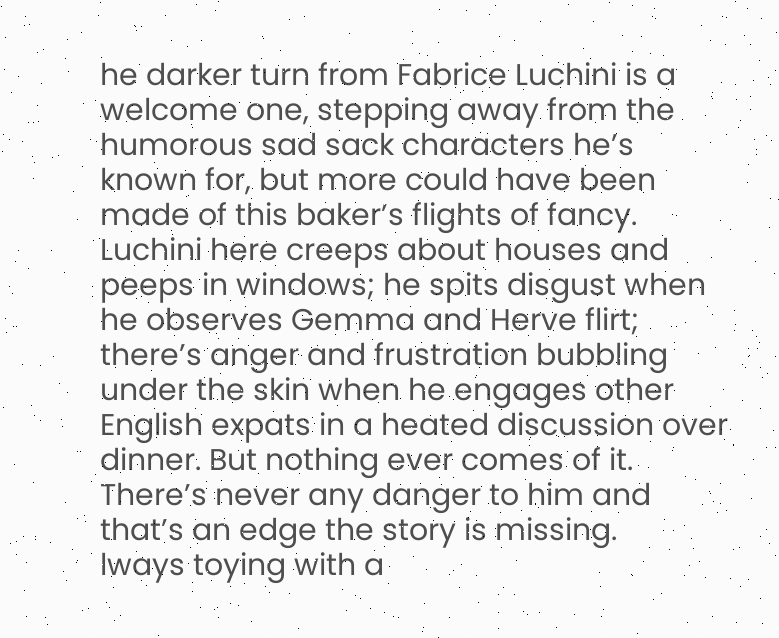he darker turn from Fabrice Luchini is a welcome one, stepping away from the humorous sad sack characters he’s known for, but more could have been made of this baker’s flights of fancy. Luchini here creeps about houses and peeps in windows; he spits disgust when he observes Gemma and Herve flirt; there’s anger and frustration bubbling under the skin when he engages other English expats in a heated discussion over dinner. But nothing ever comes of it. There’s never any danger to him and that’s an edge the story is missing.
lways toying with a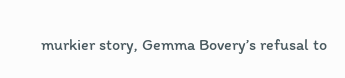murkier story, Gemma Bovery’s refusal to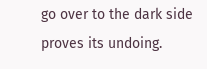go over to the dark side proves its undoing.